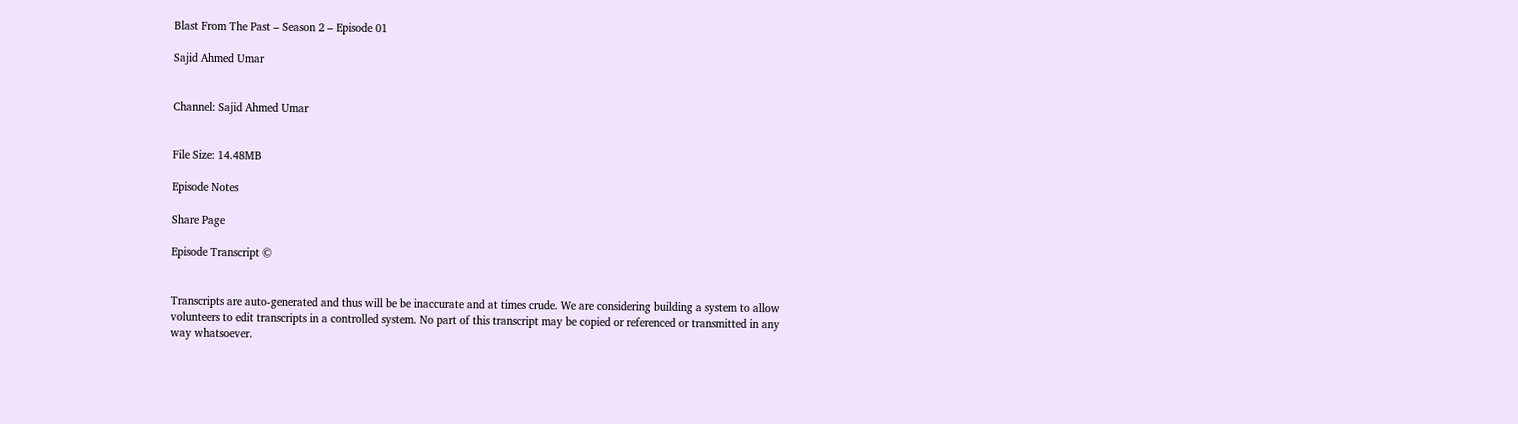Blast From The Past – Season 2 – Episode 01

Sajid Ahmed Umar


Channel: Sajid Ahmed Umar


File Size: 14.48MB

Episode Notes

Share Page

Episode Transcript ©


Transcripts are auto-generated and thus will be be inaccurate and at times crude. We are considering building a system to allow volunteers to edit transcripts in a controlled system. No part of this transcript may be copied or referenced or transmitted in any way whatsoever.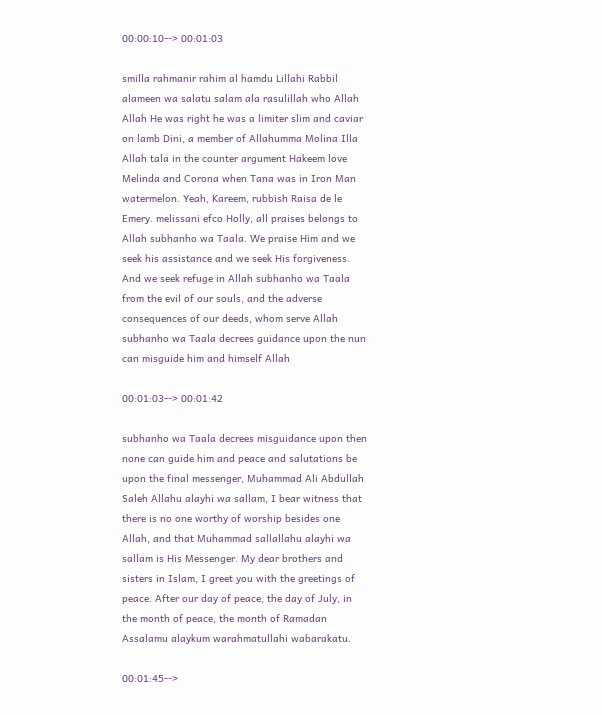00:00:10--> 00:01:03

smilla rahmanir rahim al hamdu Lillahi Rabbil alameen wa salatu salam ala rasulillah who Allah Allah He was right he was a limiter slim and caviar on lamb Dini, a member of Allahumma Molina Illa Allah tala in the counter argument Hakeem love Melinda and Corona when Tana was in Iron Man watermelon. Yeah, Kareem, rubbish Raisa de le Emery. melissani efco Holly, all praises belongs to Allah subhanho wa Taala. We praise Him and we seek his assistance and we seek His forgiveness. And we seek refuge in Allah subhanho wa Taala from the evil of our souls, and the adverse consequences of our deeds, whom serve Allah subhanho wa Taala decrees guidance upon the nun can misguide him and himself Allah

00:01:03--> 00:01:42

subhanho wa Taala decrees misguidance upon then none can guide him and peace and salutations be upon the final messenger, Muhammad Ali Abdullah Saleh Allahu alayhi wa sallam, I bear witness that there is no one worthy of worship besides one Allah, and that Muhammad sallallahu alayhi wa sallam is His Messenger. My dear brothers and sisters in Islam, I greet you with the greetings of peace. After our day of peace, the day of July, in the month of peace, the month of Ramadan Assalamu alaykum warahmatullahi wabarakatu.

00:01:45-->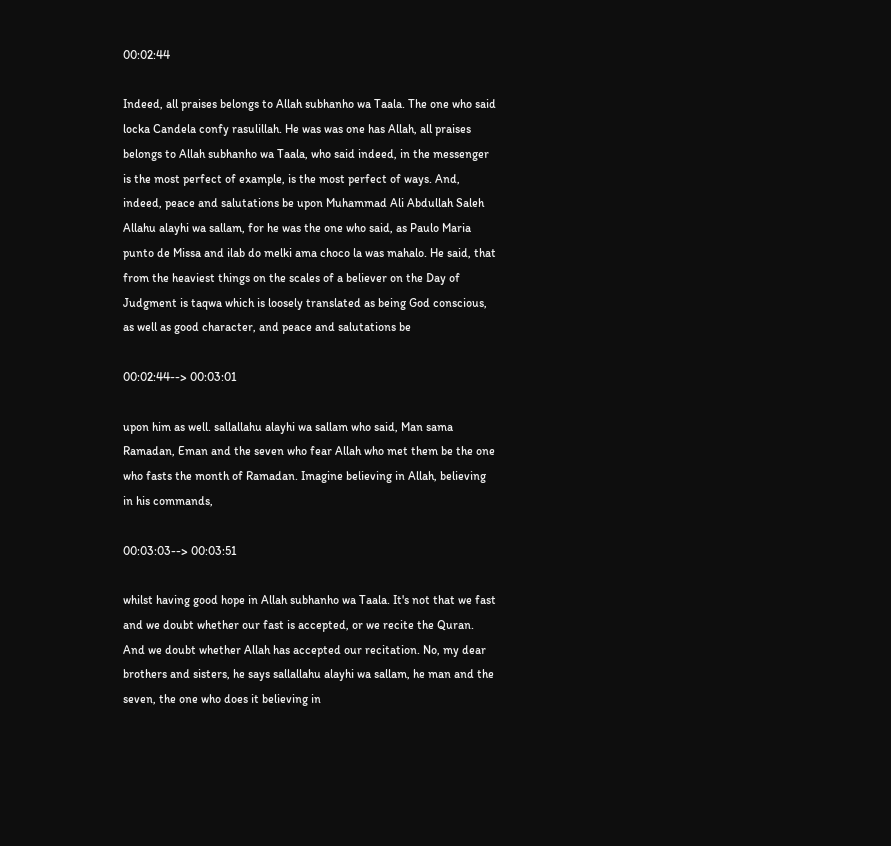00:02:44

Indeed, all praises belongs to Allah subhanho wa Taala. The one who said locka Candela confy rasulillah. He was was one has Allah, all praises belongs to Allah subhanho wa Taala, who said indeed, in the messenger is the most perfect of example, is the most perfect of ways. And, indeed, peace and salutations be upon Muhammad Ali Abdullah Saleh Allahu alayhi wa sallam, for he was the one who said, as Paulo Maria punto de Missa and ilab do melki ama choco la was mahalo. He said, that from the heaviest things on the scales of a believer on the Day of Judgment is taqwa which is loosely translated as being God conscious, as well as good character, and peace and salutations be

00:02:44--> 00:03:01

upon him as well. sallallahu alayhi wa sallam who said, Man sama Ramadan, Eman and the seven who fear Allah who met them be the one who fasts the month of Ramadan. Imagine believing in Allah, believing in his commands,

00:03:03--> 00:03:51

whilst having good hope in Allah subhanho wa Taala. It's not that we fast and we doubt whether our fast is accepted, or we recite the Quran. And we doubt whether Allah has accepted our recitation. No, my dear brothers and sisters, he says sallallahu alayhi wa sallam, he man and the seven, the one who does it believing in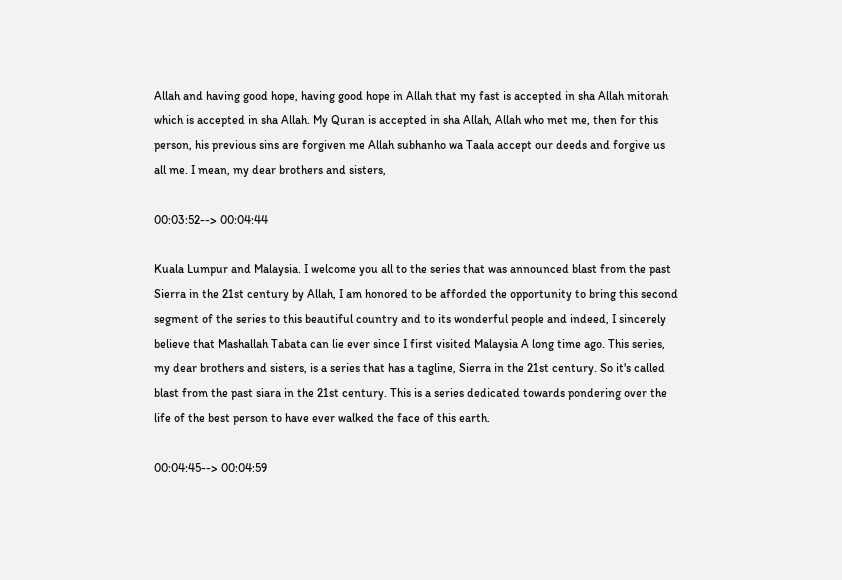Allah and having good hope, having good hope in Allah that my fast is accepted in sha Allah mitorah which is accepted in sha Allah. My Quran is accepted in sha Allah, Allah who met me, then for this person, his previous sins are forgiven me Allah subhanho wa Taala accept our deeds and forgive us all me. I mean, my dear brothers and sisters,

00:03:52--> 00:04:44

Kuala Lumpur and Malaysia. I welcome you all to the series that was announced blast from the past Sierra in the 21st century by Allah, I am honored to be afforded the opportunity to bring this second segment of the series to this beautiful country and to its wonderful people and indeed, I sincerely believe that Mashallah Tabata can lie ever since I first visited Malaysia A long time ago. This series, my dear brothers and sisters, is a series that has a tagline, Sierra in the 21st century. So it's called blast from the past siara in the 21st century. This is a series dedicated towards pondering over the life of the best person to have ever walked the face of this earth.

00:04:45--> 00:04:59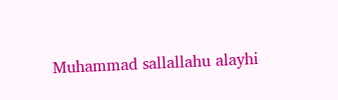Muhammad sallallahu alayhi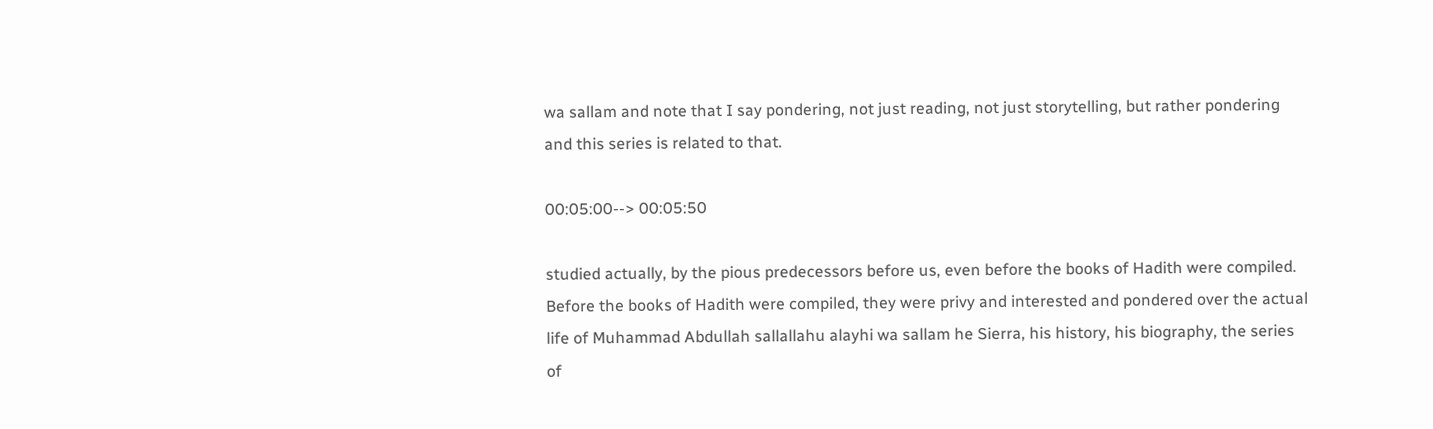wa sallam and note that I say pondering, not just reading, not just storytelling, but rather pondering and this series is related to that.

00:05:00--> 00:05:50

studied actually, by the pious predecessors before us, even before the books of Hadith were compiled. Before the books of Hadith were compiled, they were privy and interested and pondered over the actual life of Muhammad Abdullah sallallahu alayhi wa sallam he Sierra, his history, his biography, the series of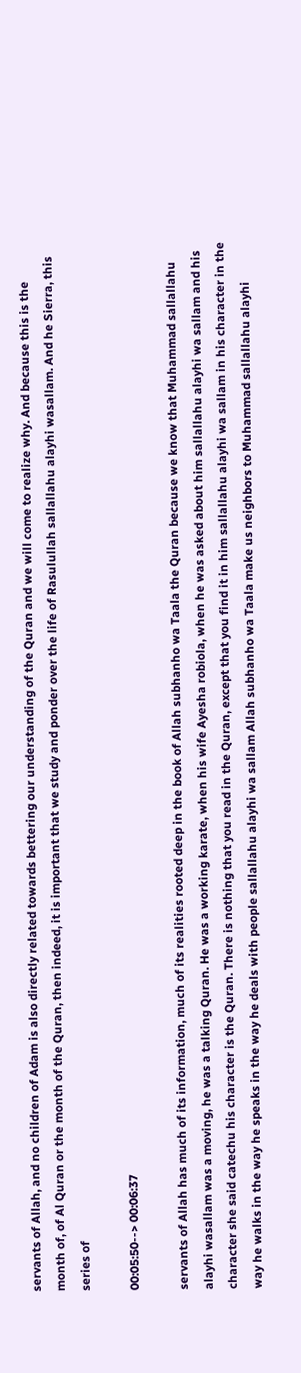servants of Allah, and no children of Adam is also directly related towards bettering our understanding of the Quran and we will come to realize why. And because this is the month of, of Al Quran or the month of the Quran, then indeed, it is important that we study and ponder over the life of Rasulullah sallallahu alayhi wasallam. And he Sierra, this series of

00:05:50--> 00:06:37

servants of Allah has much of its information, much of its realities rooted deep in the book of Allah subhanho wa Taala the Quran because we know that Muhammad sallallahu alayhi wasallam was a moving, he was a talking Quran. He was a working karate, when his wife Ayesha robiola, when he was asked about him sallallahu alayhi wa sallam and his character she said catechu his character is the Quran. There is nothing that you read in the Quran, except that you find it in him sallallahu alayhi wa sallam in his character in the way he walks in the way he speaks in the way he deals with people sallallahu alayhi wa sallam Allah subhanho wa Taala make us neighbors to Muhammad sallallahu alayhi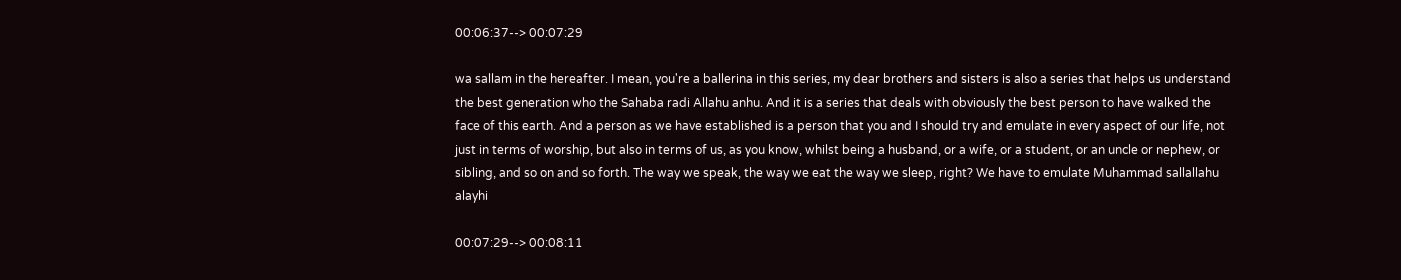00:06:37--> 00:07:29

wa sallam in the hereafter. I mean, you're a ballerina in this series, my dear brothers and sisters is also a series that helps us understand the best generation who the Sahaba radi Allahu anhu. And it is a series that deals with obviously the best person to have walked the face of this earth. And a person as we have established is a person that you and I should try and emulate in every aspect of our life, not just in terms of worship, but also in terms of us, as you know, whilst being a husband, or a wife, or a student, or an uncle or nephew, or sibling, and so on and so forth. The way we speak, the way we eat the way we sleep, right? We have to emulate Muhammad sallallahu alayhi

00:07:29--> 00:08:11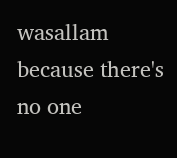wasallam because there's no one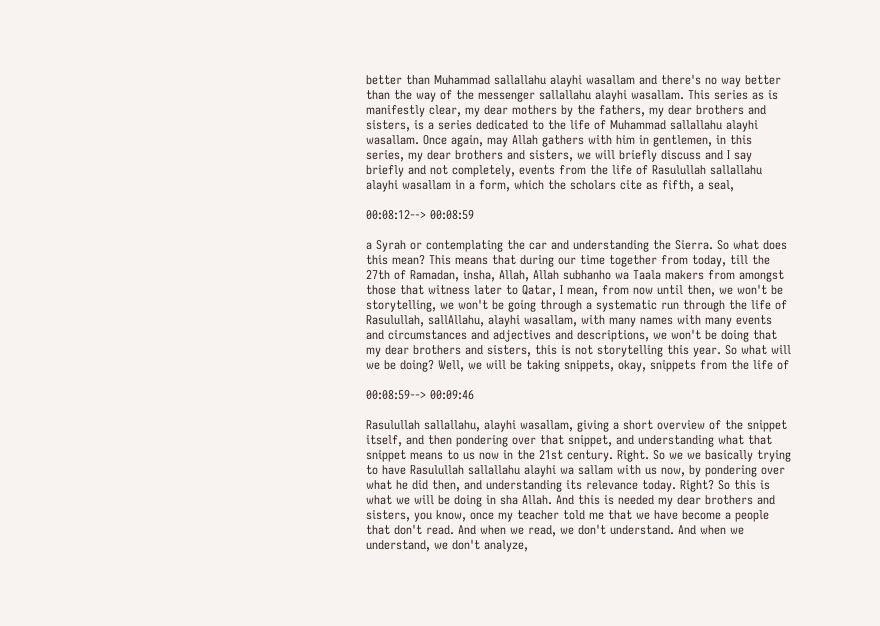better than Muhammad sallallahu alayhi wasallam and there's no way better than the way of the messenger sallallahu alayhi wasallam. This series as is manifestly clear, my dear mothers by the fathers, my dear brothers and sisters, is a series dedicated to the life of Muhammad sallallahu alayhi wasallam. Once again, may Allah gathers with him in gentlemen, in this series, my dear brothers and sisters, we will briefly discuss and I say briefly and not completely, events from the life of Rasulullah sallallahu alayhi wasallam in a form, which the scholars cite as fifth, a seal,

00:08:12--> 00:08:59

a Syrah or contemplating the car and understanding the Sierra. So what does this mean? This means that during our time together from today, till the 27th of Ramadan, insha, Allah, Allah subhanho wa Taala makers from amongst those that witness later to Qatar, I mean, from now until then, we won't be storytelling, we won't be going through a systematic run through the life of Rasulullah, sallAllahu, alayhi wasallam, with many names with many events and circumstances and adjectives and descriptions, we won't be doing that my dear brothers and sisters, this is not storytelling this year. So what will we be doing? Well, we will be taking snippets, okay, snippets from the life of

00:08:59--> 00:09:46

Rasulullah sallallahu, alayhi wasallam, giving a short overview of the snippet itself, and then pondering over that snippet, and understanding what that snippet means to us now in the 21st century. Right. So we we basically trying to have Rasulullah sallallahu alayhi wa sallam with us now, by pondering over what he did then, and understanding its relevance today. Right? So this is what we will be doing in sha Allah. And this is needed my dear brothers and sisters, you know, once my teacher told me that we have become a people that don't read. And when we read, we don't understand. And when we understand, we don't analyze,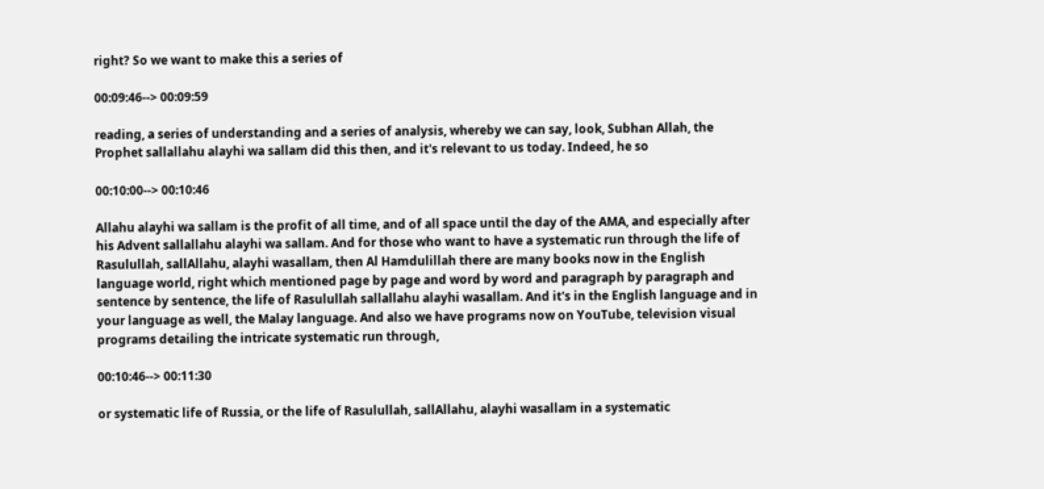right? So we want to make this a series of

00:09:46--> 00:09:59

reading, a series of understanding and a series of analysis, whereby we can say, look, Subhan Allah, the Prophet sallallahu alayhi wa sallam did this then, and it's relevant to us today. Indeed, he so

00:10:00--> 00:10:46

Allahu alayhi wa sallam is the profit of all time, and of all space until the day of the AMA, and especially after his Advent sallallahu alayhi wa sallam. And for those who want to have a systematic run through the life of Rasulullah, sallAllahu, alayhi wasallam, then Al Hamdulillah there are many books now in the English language world, right which mentioned page by page and word by word and paragraph by paragraph and sentence by sentence, the life of Rasulullah sallallahu alayhi wasallam. And it's in the English language and in your language as well, the Malay language. And also we have programs now on YouTube, television visual programs detailing the intricate systematic run through,

00:10:46--> 00:11:30

or systematic life of Russia, or the life of Rasulullah, sallAllahu, alayhi wasallam in a systematic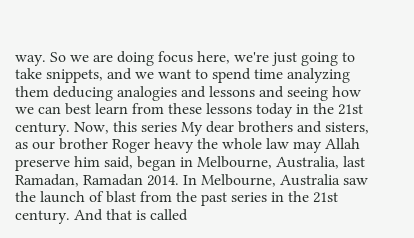way. So we are doing focus here, we're just going to take snippets, and we want to spend time analyzing them deducing analogies and lessons and seeing how we can best learn from these lessons today in the 21st century. Now, this series My dear brothers and sisters, as our brother Roger heavy the whole law may Allah preserve him said, began in Melbourne, Australia, last Ramadan, Ramadan 2014. In Melbourne, Australia saw the launch of blast from the past series in the 21st century. And that is called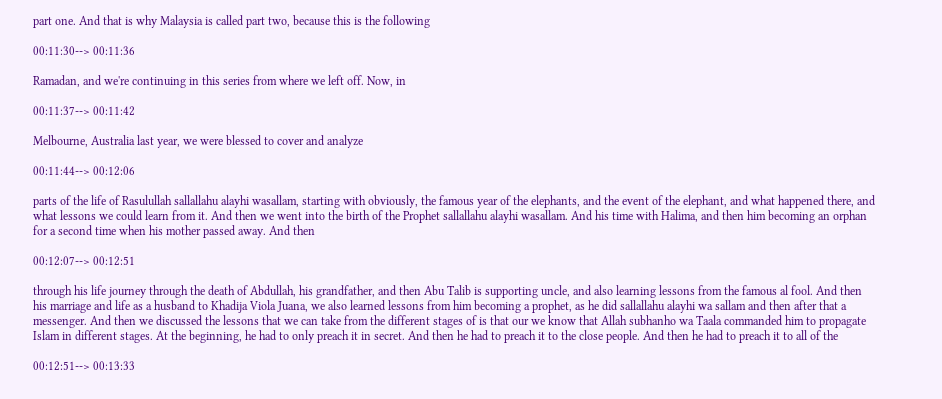part one. And that is why Malaysia is called part two, because this is the following

00:11:30--> 00:11:36

Ramadan, and we're continuing in this series from where we left off. Now, in

00:11:37--> 00:11:42

Melbourne, Australia last year, we were blessed to cover and analyze

00:11:44--> 00:12:06

parts of the life of Rasulullah sallallahu alayhi wasallam, starting with obviously, the famous year of the elephants, and the event of the elephant, and what happened there, and what lessons we could learn from it. And then we went into the birth of the Prophet sallallahu alayhi wasallam. And his time with Halima, and then him becoming an orphan for a second time when his mother passed away. And then

00:12:07--> 00:12:51

through his life journey through the death of Abdullah, his grandfather, and then Abu Talib is supporting uncle, and also learning lessons from the famous al fool. And then his marriage and life as a husband to Khadija Viola Juana, we also learned lessons from him becoming a prophet, as he did sallallahu alayhi wa sallam and then after that a messenger. And then we discussed the lessons that we can take from the different stages of is that our we know that Allah subhanho wa Taala commanded him to propagate Islam in different stages. At the beginning, he had to only preach it in secret. And then he had to preach it to the close people. And then he had to preach it to all of the

00:12:51--> 00:13:33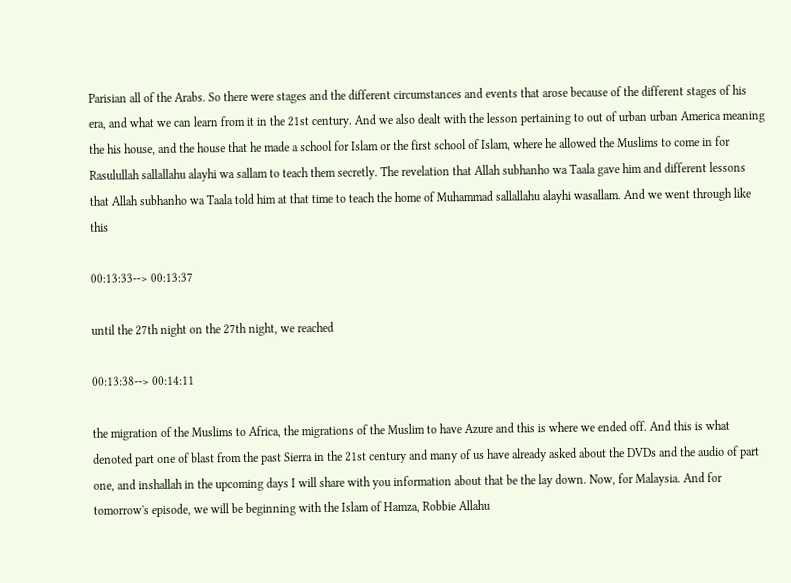Parisian all of the Arabs. So there were stages and the different circumstances and events that arose because of the different stages of his era, and what we can learn from it in the 21st century. And we also dealt with the lesson pertaining to out of urban urban America meaning the his house, and the house that he made a school for Islam or the first school of Islam, where he allowed the Muslims to come in for Rasulullah sallallahu alayhi wa sallam to teach them secretly. The revelation that Allah subhanho wa Taala gave him and different lessons that Allah subhanho wa Taala told him at that time to teach the home of Muhammad sallallahu alayhi wasallam. And we went through like this

00:13:33--> 00:13:37

until the 27th night on the 27th night, we reached

00:13:38--> 00:14:11

the migration of the Muslims to Africa, the migrations of the Muslim to have Azure and this is where we ended off. And this is what denoted part one of blast from the past Sierra in the 21st century and many of us have already asked about the DVDs and the audio of part one, and inshallah in the upcoming days I will share with you information about that be the lay down. Now, for Malaysia. And for tomorrow's episode, we will be beginning with the Islam of Hamza, Robbie Allahu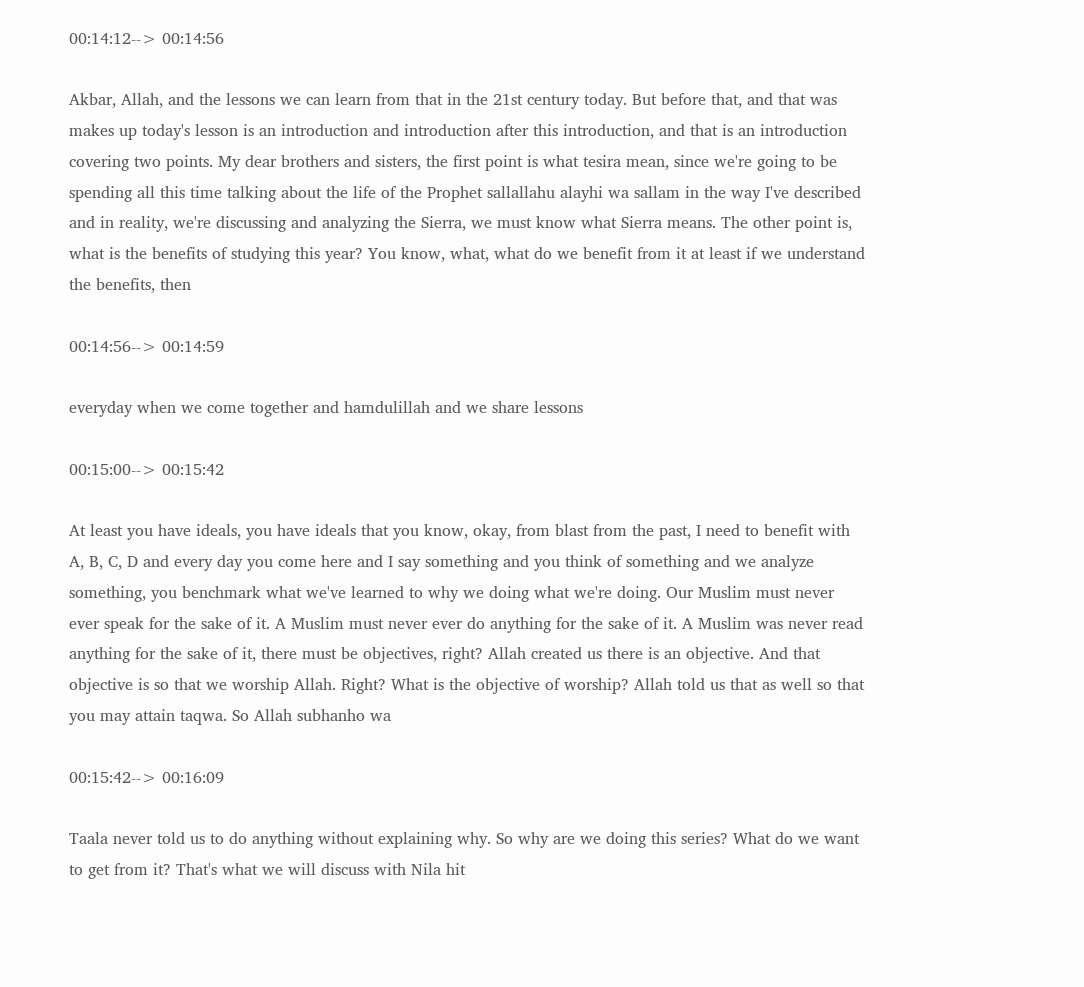00:14:12--> 00:14:56

Akbar, Allah, and the lessons we can learn from that in the 21st century today. But before that, and that was makes up today's lesson is an introduction and introduction after this introduction, and that is an introduction covering two points. My dear brothers and sisters, the first point is what tesira mean, since we're going to be spending all this time talking about the life of the Prophet sallallahu alayhi wa sallam in the way I've described and in reality, we're discussing and analyzing the Sierra, we must know what Sierra means. The other point is, what is the benefits of studying this year? You know, what, what do we benefit from it at least if we understand the benefits, then

00:14:56--> 00:14:59

everyday when we come together and hamdulillah and we share lessons

00:15:00--> 00:15:42

At least you have ideals, you have ideals that you know, okay, from blast from the past, I need to benefit with A, B, C, D and every day you come here and I say something and you think of something and we analyze something, you benchmark what we've learned to why we doing what we're doing. Our Muslim must never ever speak for the sake of it. A Muslim must never ever do anything for the sake of it. A Muslim was never read anything for the sake of it, there must be objectives, right? Allah created us there is an objective. And that objective is so that we worship Allah. Right? What is the objective of worship? Allah told us that as well so that you may attain taqwa. So Allah subhanho wa

00:15:42--> 00:16:09

Taala never told us to do anything without explaining why. So why are we doing this series? What do we want to get from it? That's what we will discuss with Nila hit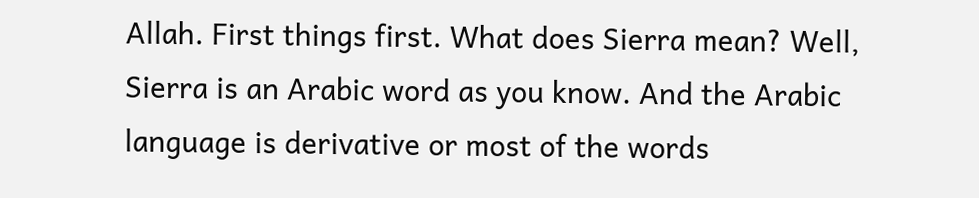Allah. First things first. What does Sierra mean? Well, Sierra is an Arabic word as you know. And the Arabic language is derivative or most of the words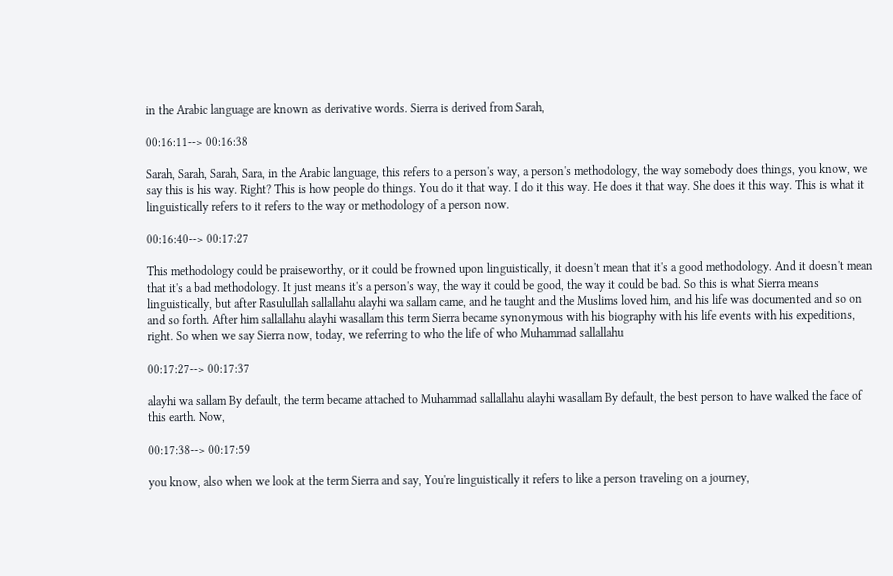in the Arabic language are known as derivative words. Sierra is derived from Sarah,

00:16:11--> 00:16:38

Sarah, Sarah, Sarah, Sara, in the Arabic language, this refers to a person's way, a person's methodology, the way somebody does things, you know, we say this is his way. Right? This is how people do things. You do it that way. I do it this way. He does it that way. She does it this way. This is what it linguistically refers to it refers to the way or methodology of a person now.

00:16:40--> 00:17:27

This methodology could be praiseworthy, or it could be frowned upon linguistically, it doesn't mean that it's a good methodology. And it doesn't mean that it's a bad methodology. It just means it's a person's way, the way it could be good, the way it could be bad. So this is what Sierra means linguistically, but after Rasulullah sallallahu alayhi wa sallam came, and he taught and the Muslims loved him, and his life was documented and so on and so forth. After him sallallahu alayhi wasallam this term Sierra became synonymous with his biography with his life events with his expeditions, right. So when we say Sierra now, today, we referring to who the life of who Muhammad sallallahu

00:17:27--> 00:17:37

alayhi wa sallam By default, the term became attached to Muhammad sallallahu alayhi wasallam By default, the best person to have walked the face of this earth. Now,

00:17:38--> 00:17:59

you know, also when we look at the term Sierra and say, You're linguistically it refers to like a person traveling on a journey,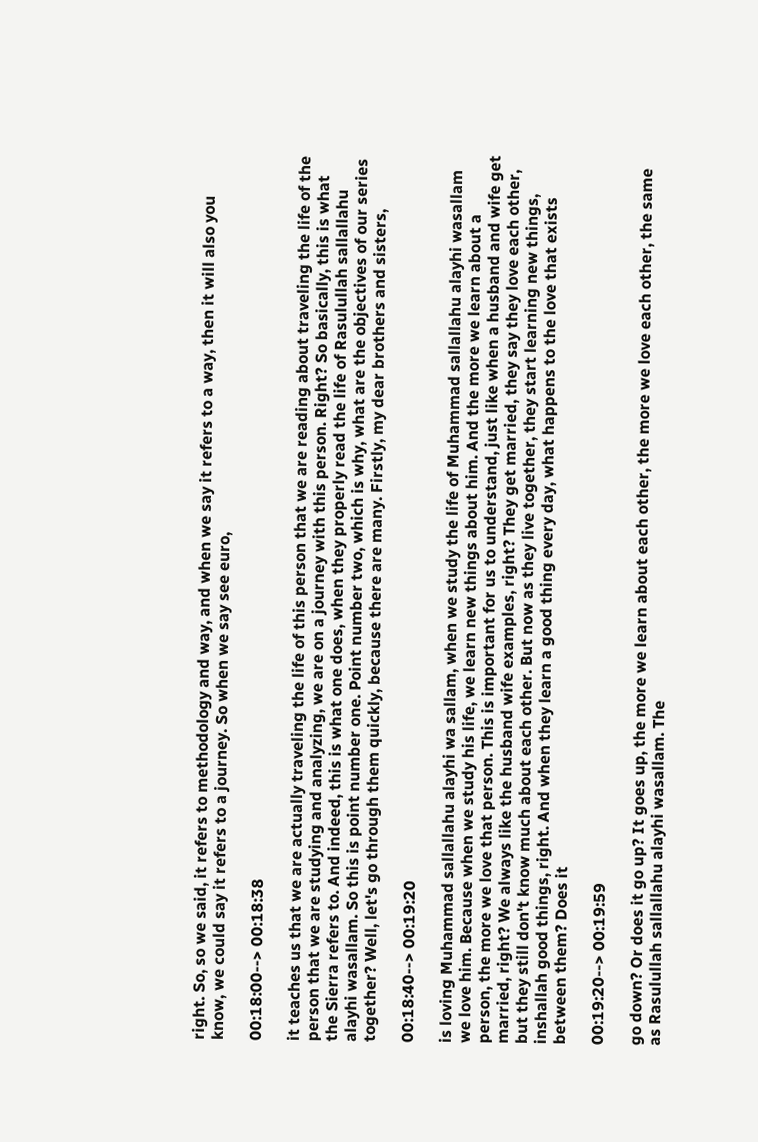right. So, so we said, it refers to methodology and way, and when we say it refers to a way, then it will also you know, we could say it refers to a journey. So when we say see euro,

00:18:00--> 00:18:38

it teaches us that we are actually traveling the life of this person that we are reading about traveling the life of the person that we are studying and analyzing, we are on a journey with this person. Right? So basically, this is what the Sierra refers to. And indeed, this is what one does, when they properly read the life of Rasulullah sallallahu alayhi wasallam. So this is point number one. Point number two, which is why, what are the objectives of our series together? Well, let's go through them quickly, because there are many. Firstly, my dear brothers and sisters,

00:18:40--> 00:19:20

is loving Muhammad sallallahu alayhi wa sallam, when we study the life of Muhammad sallallahu alayhi wasallam we love him. Because when we study his life, we learn new things about him. And the more we learn about a person, the more we love that person. This is important for us to understand, just like when a husband and wife get married, right? We always like the husband wife examples, right? They get married, they say they love each other, but they still don't know much about each other. But now as they live together, they start learning new things, inshallah good things, right. And when they learn a good thing every day, what happens to the love that exists between them? Does it

00:19:20--> 00:19:59

go down? Or does it go up? It goes up, the more we learn about each other, the more we love each other, the same as Rasulullah sallallahu alayhi wasallam. The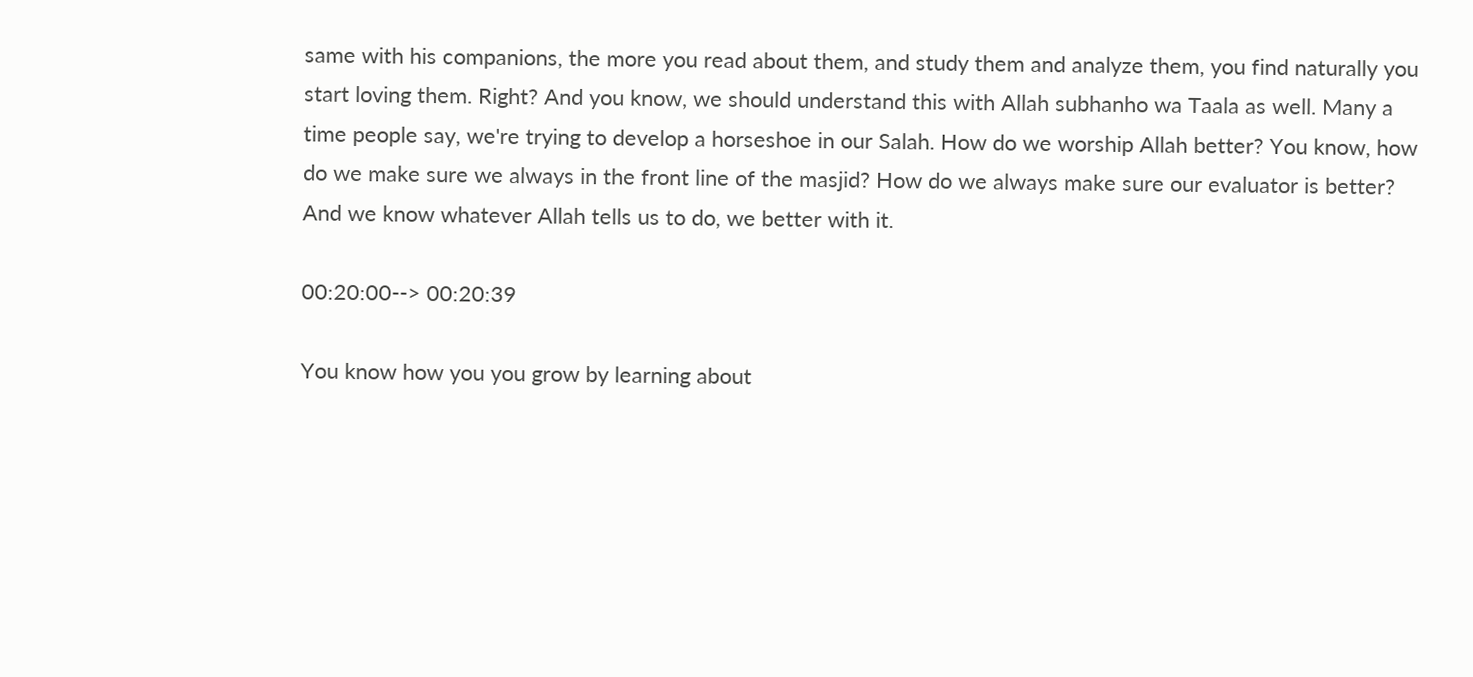same with his companions, the more you read about them, and study them and analyze them, you find naturally you start loving them. Right? And you know, we should understand this with Allah subhanho wa Taala as well. Many a time people say, we're trying to develop a horseshoe in our Salah. How do we worship Allah better? You know, how do we make sure we always in the front line of the masjid? How do we always make sure our evaluator is better? And we know whatever Allah tells us to do, we better with it.

00:20:00--> 00:20:39

You know how you you grow by learning about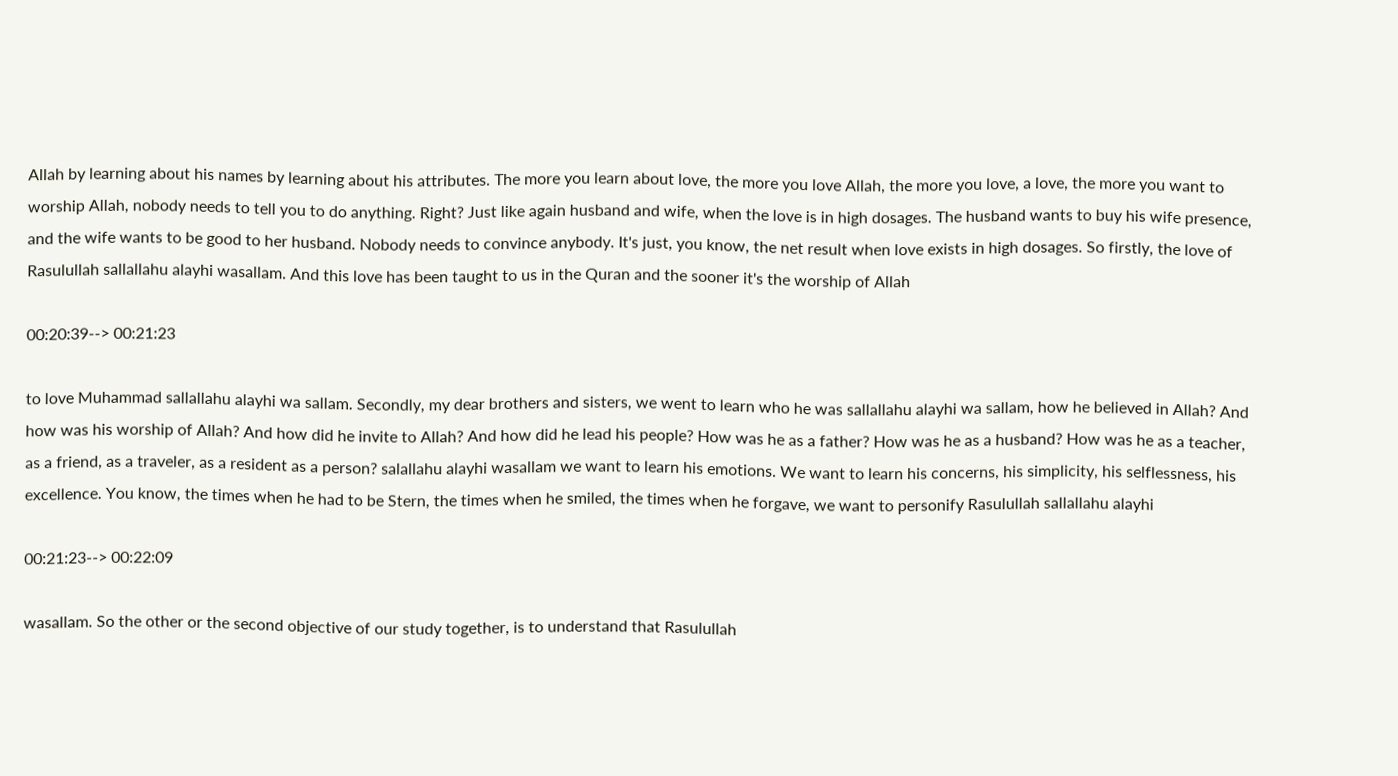Allah by learning about his names by learning about his attributes. The more you learn about love, the more you love Allah, the more you love, a love, the more you want to worship Allah, nobody needs to tell you to do anything. Right? Just like again husband and wife, when the love is in high dosages. The husband wants to buy his wife presence, and the wife wants to be good to her husband. Nobody needs to convince anybody. It's just, you know, the net result when love exists in high dosages. So firstly, the love of Rasulullah sallallahu alayhi wasallam. And this love has been taught to us in the Quran and the sooner it's the worship of Allah

00:20:39--> 00:21:23

to love Muhammad sallallahu alayhi wa sallam. Secondly, my dear brothers and sisters, we went to learn who he was sallallahu alayhi wa sallam, how he believed in Allah? And how was his worship of Allah? And how did he invite to Allah? And how did he lead his people? How was he as a father? How was he as a husband? How was he as a teacher, as a friend, as a traveler, as a resident as a person? salallahu alayhi wasallam we want to learn his emotions. We want to learn his concerns, his simplicity, his selflessness, his excellence. You know, the times when he had to be Stern, the times when he smiled, the times when he forgave, we want to personify Rasulullah sallallahu alayhi

00:21:23--> 00:22:09

wasallam. So the other or the second objective of our study together, is to understand that Rasulullah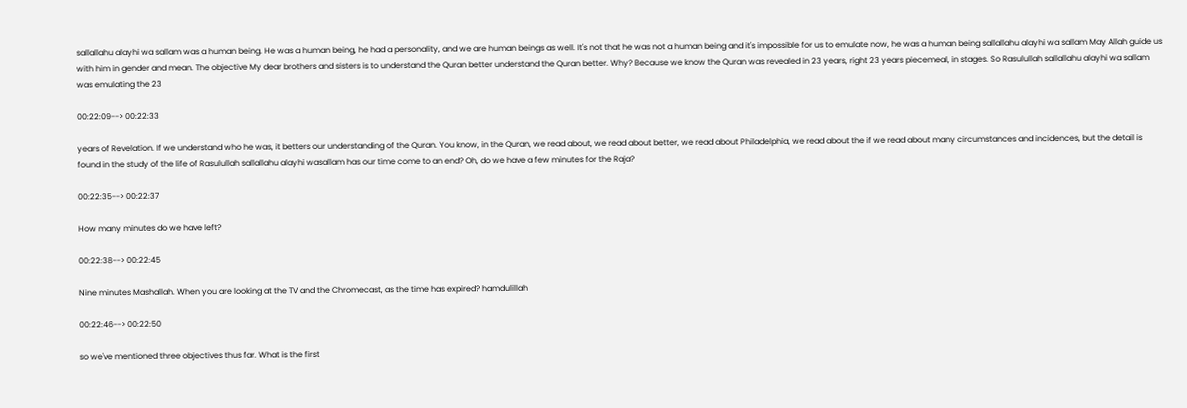sallallahu alayhi wa sallam was a human being. He was a human being, he had a personality, and we are human beings as well. It's not that he was not a human being and it's impossible for us to emulate now, he was a human being sallallahu alayhi wa sallam May Allah guide us with him in gender and mean. The objective My dear brothers and sisters is to understand the Quran better understand the Quran better. Why? Because we know the Quran was revealed in 23 years, right 23 years piecemeal, in stages. So Rasulullah sallallahu alayhi wa sallam was emulating the 23

00:22:09--> 00:22:33

years of Revelation. If we understand who he was, it betters our understanding of the Quran. You know, in the Quran, we read about, we read about better, we read about Philadelphia, we read about the if we read about many circumstances and incidences, but the detail is found in the study of the life of Rasulullah sallallahu alayhi wasallam has our time come to an end? Oh, do we have a few minutes for the Raja?

00:22:35--> 00:22:37

How many minutes do we have left?

00:22:38--> 00:22:45

Nine minutes Mashallah. When you are looking at the TV and the Chromecast, as the time has expired? hamdulillah

00:22:46--> 00:22:50

so we've mentioned three objectives thus far. What is the first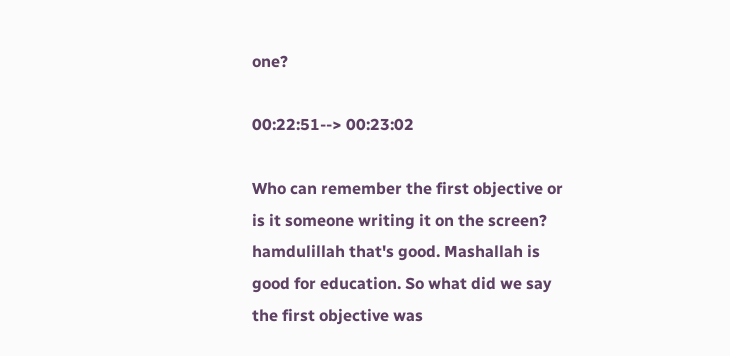one?

00:22:51--> 00:23:02

Who can remember the first objective or is it someone writing it on the screen? hamdulillah that's good. Mashallah is good for education. So what did we say the first objective was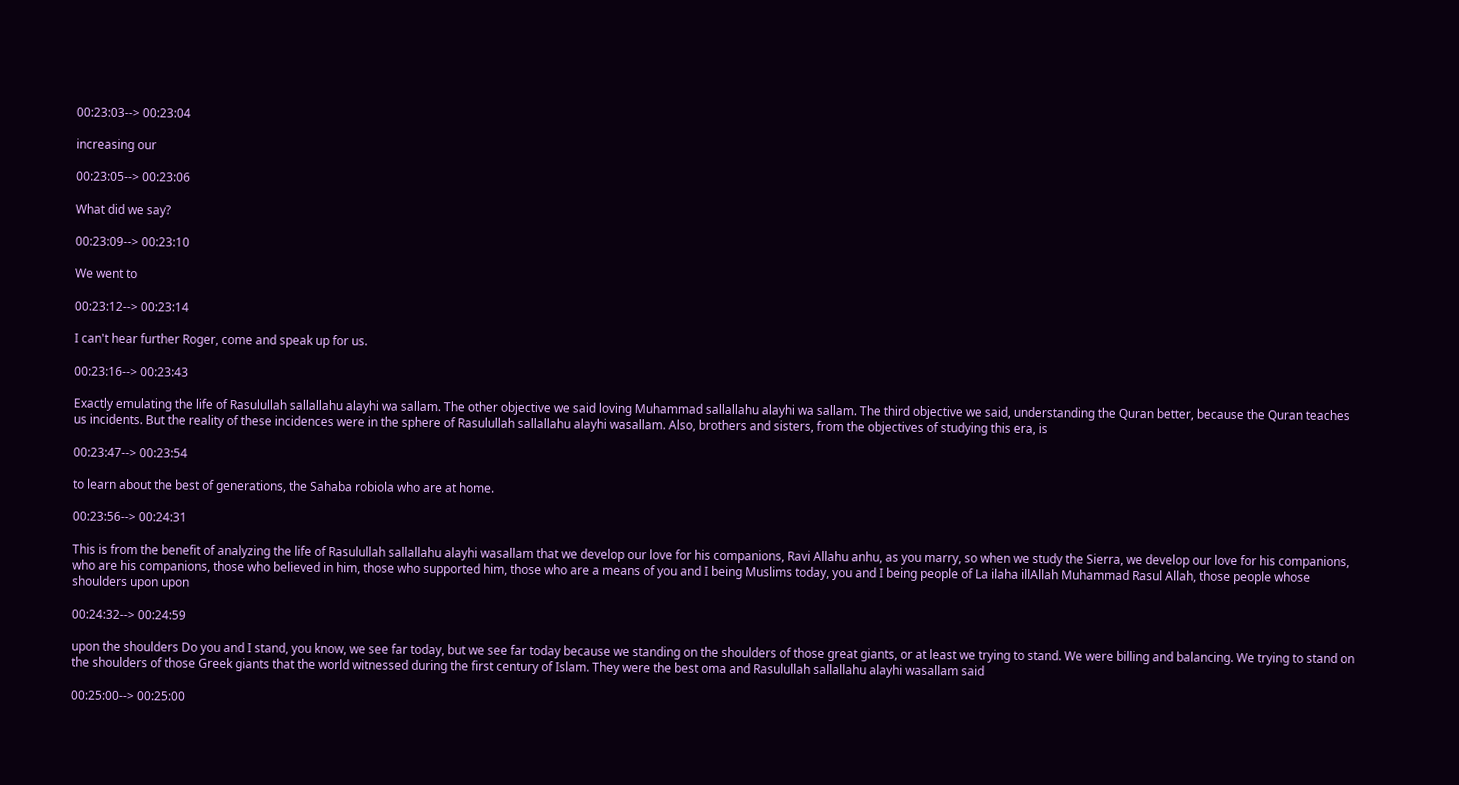00:23:03--> 00:23:04

increasing our

00:23:05--> 00:23:06

What did we say?

00:23:09--> 00:23:10

We went to

00:23:12--> 00:23:14

I can't hear further Roger, come and speak up for us.

00:23:16--> 00:23:43

Exactly emulating the life of Rasulullah sallallahu alayhi wa sallam. The other objective we said loving Muhammad sallallahu alayhi wa sallam. The third objective we said, understanding the Quran better, because the Quran teaches us incidents. But the reality of these incidences were in the sphere of Rasulullah sallallahu alayhi wasallam. Also, brothers and sisters, from the objectives of studying this era, is

00:23:47--> 00:23:54

to learn about the best of generations, the Sahaba robiola who are at home.

00:23:56--> 00:24:31

This is from the benefit of analyzing the life of Rasulullah sallallahu alayhi wasallam that we develop our love for his companions, Ravi Allahu anhu, as you marry, so when we study the Sierra, we develop our love for his companions, who are his companions, those who believed in him, those who supported him, those who are a means of you and I being Muslims today, you and I being people of La ilaha illAllah Muhammad Rasul Allah, those people whose shoulders upon upon

00:24:32--> 00:24:59

upon the shoulders Do you and I stand, you know, we see far today, but we see far today because we standing on the shoulders of those great giants, or at least we trying to stand. We were billing and balancing. We trying to stand on the shoulders of those Greek giants that the world witnessed during the first century of Islam. They were the best oma and Rasulullah sallallahu alayhi wasallam said

00:25:00--> 00:25:00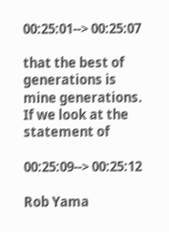00:25:01--> 00:25:07

that the best of generations is mine generations. If we look at the statement of

00:25:09--> 00:25:12

Rob Yama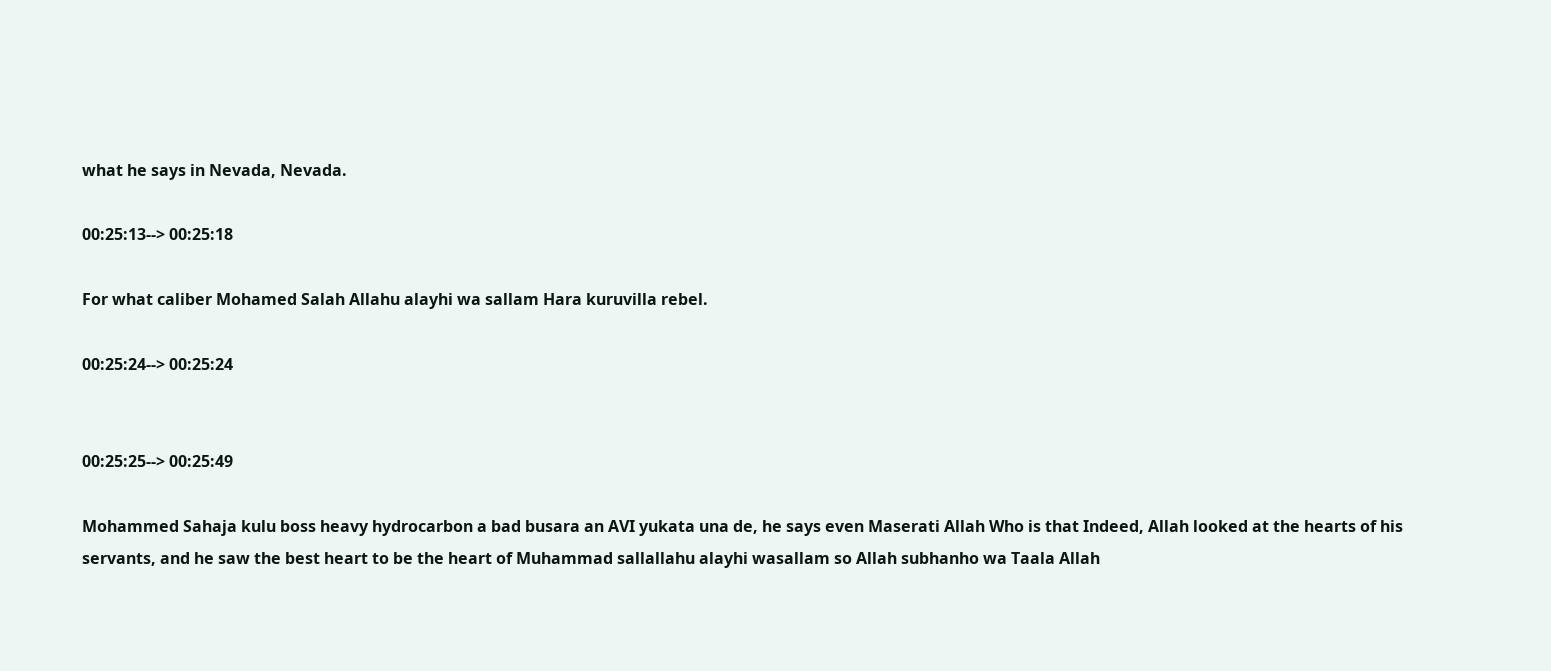what he says in Nevada, Nevada.

00:25:13--> 00:25:18

For what caliber Mohamed Salah Allahu alayhi wa sallam Hara kuruvilla rebel.

00:25:24--> 00:25:24


00:25:25--> 00:25:49

Mohammed Sahaja kulu boss heavy hydrocarbon a bad busara an AVI yukata una de, he says even Maserati Allah Who is that Indeed, Allah looked at the hearts of his servants, and he saw the best heart to be the heart of Muhammad sallallahu alayhi wasallam so Allah subhanho wa Taala Allah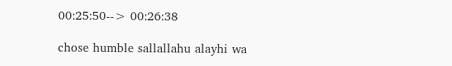00:25:50--> 00:26:38

chose humble sallallahu alayhi wa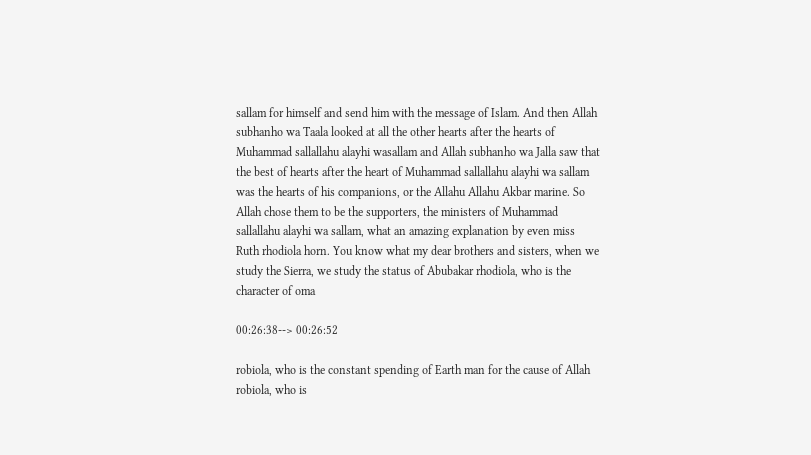sallam for himself and send him with the message of Islam. And then Allah subhanho wa Taala looked at all the other hearts after the hearts of Muhammad sallallahu alayhi wasallam and Allah subhanho wa Jalla saw that the best of hearts after the heart of Muhammad sallallahu alayhi wa sallam was the hearts of his companions, or the Allahu Allahu Akbar marine. So Allah chose them to be the supporters, the ministers of Muhammad sallallahu alayhi wa sallam, what an amazing explanation by even miss Ruth rhodiola horn. You know what my dear brothers and sisters, when we study the Sierra, we study the status of Abubakar rhodiola, who is the character of oma

00:26:38--> 00:26:52

robiola, who is the constant spending of Earth man for the cause of Allah robiola, who is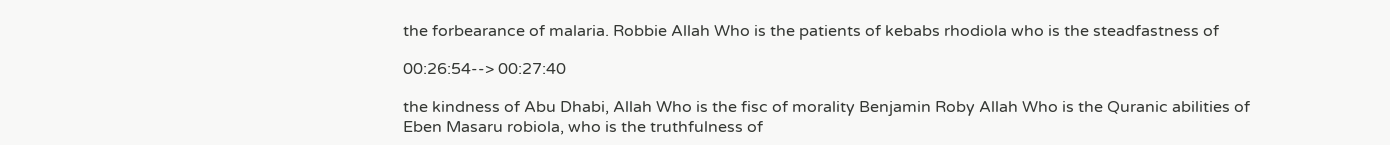the forbearance of malaria. Robbie Allah Who is the patients of kebabs rhodiola who is the steadfastness of

00:26:54--> 00:27:40

the kindness of Abu Dhabi, Allah Who is the fisc of morality Benjamin Roby Allah Who is the Quranic abilities of Eben Masaru robiola, who is the truthfulness of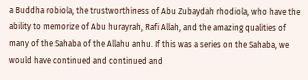a Buddha robiola, the trustworthiness of Abu Zubaydah rhodiola, who have the ability to memorize of Abu hurayrah, Rafi Allah, and the amazing qualities of many of the Sahaba of the Allahu anhu. If this was a series on the Sahaba, we would have continued and continued and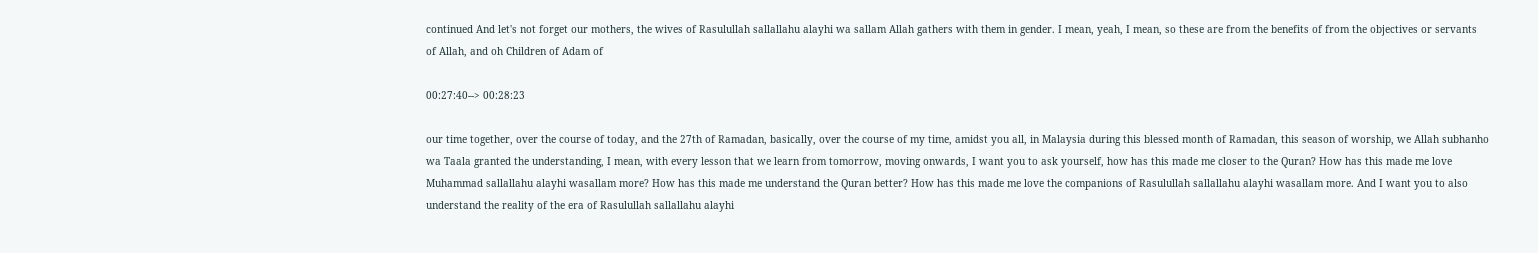continued And let's not forget our mothers, the wives of Rasulullah sallallahu alayhi wa sallam Allah gathers with them in gender. I mean, yeah, I mean, so these are from the benefits of from the objectives or servants of Allah, and oh Children of Adam of

00:27:40--> 00:28:23

our time together, over the course of today, and the 27th of Ramadan, basically, over the course of my time, amidst you all, in Malaysia during this blessed month of Ramadan, this season of worship, we Allah subhanho wa Taala granted the understanding, I mean, with every lesson that we learn from tomorrow, moving onwards, I want you to ask yourself, how has this made me closer to the Quran? How has this made me love Muhammad sallallahu alayhi wasallam more? How has this made me understand the Quran better? How has this made me love the companions of Rasulullah sallallahu alayhi wasallam more. And I want you to also understand the reality of the era of Rasulullah sallallahu alayhi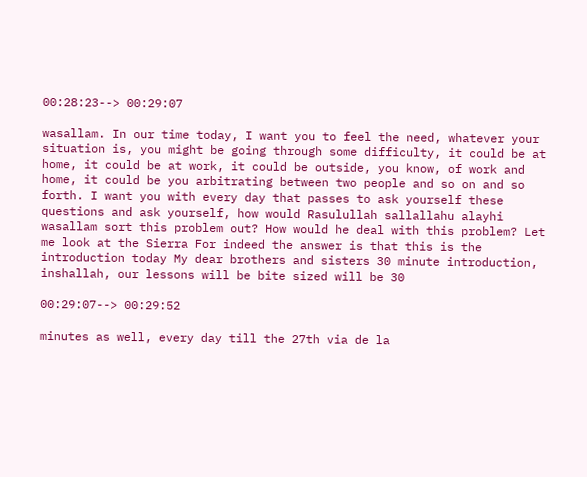00:28:23--> 00:29:07

wasallam. In our time today, I want you to feel the need, whatever your situation is, you might be going through some difficulty, it could be at home, it could be at work, it could be outside, you know, of work and home, it could be you arbitrating between two people and so on and so forth. I want you with every day that passes to ask yourself these questions and ask yourself, how would Rasulullah sallallahu alayhi wasallam sort this problem out? How would he deal with this problem? Let me look at the Sierra For indeed the answer is that this is the introduction today My dear brothers and sisters 30 minute introduction, inshallah, our lessons will be bite sized will be 30

00:29:07--> 00:29:52

minutes as well, every day till the 27th via de la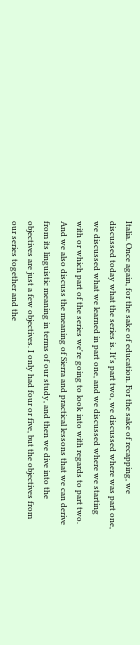Italia. Once again, for the sake of education. For the sake of recapping, we discussed today what the series is. It's part two, we discussed where was part one, we discussed what we learned in part one, and we discussed where we starting with or which part of the series we're going to look into with regards to part two. And we also discuss the meaning of Sierra and practical lessons that we can derive from its linguistic meaning in terms of our study, and then we dive into the objectives are just a few objectives. I only had four or five, but the objectives from our series together and the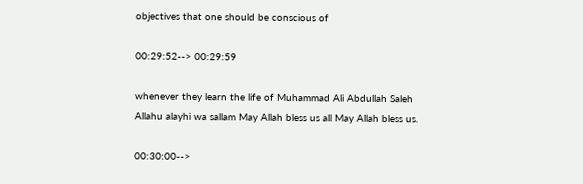objectives that one should be conscious of

00:29:52--> 00:29:59

whenever they learn the life of Muhammad Ali Abdullah Saleh Allahu alayhi wa sallam May Allah bless us all May Allah bless us.

00:30:00-->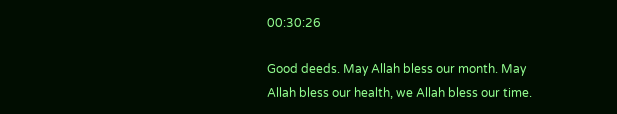00:30:26

Good deeds. May Allah bless our month. May Allah bless our health, we Allah bless our time.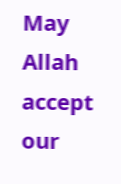May Allah accept our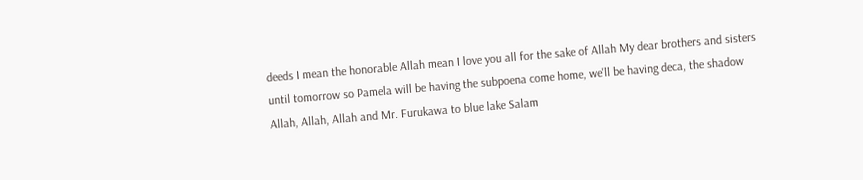deeds I mean the honorable Allah mean I love you all for the sake of Allah My dear brothers and sisters until tomorrow so Pamela will be having the subpoena come home, we'll be having deca, the shadow Allah, Allah, Allah and Mr. Furukawa to blue lake Salam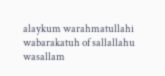alaykum warahmatullahi wabarakatuh of sallallahu wasallam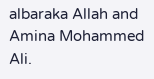albaraka Allah and Amina Mohammed Ali.